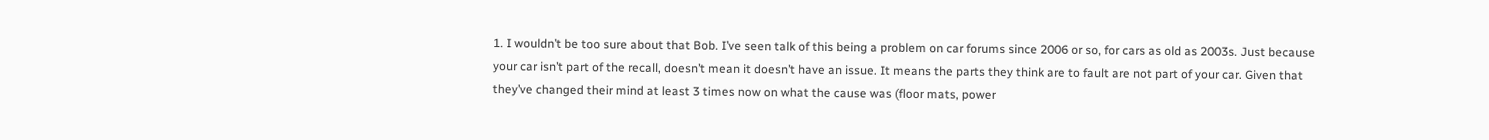1. I wouldn’t be too sure about that Bob. I’ve seen talk of this being a problem on car forums since 2006 or so, for cars as old as 2003s. Just because your car isn’t part of the recall, doesn’t mean it doesn’t have an issue. It means the parts they think are to fault are not part of your car. Given that they’ve changed their mind at least 3 times now on what the cause was (floor mats, power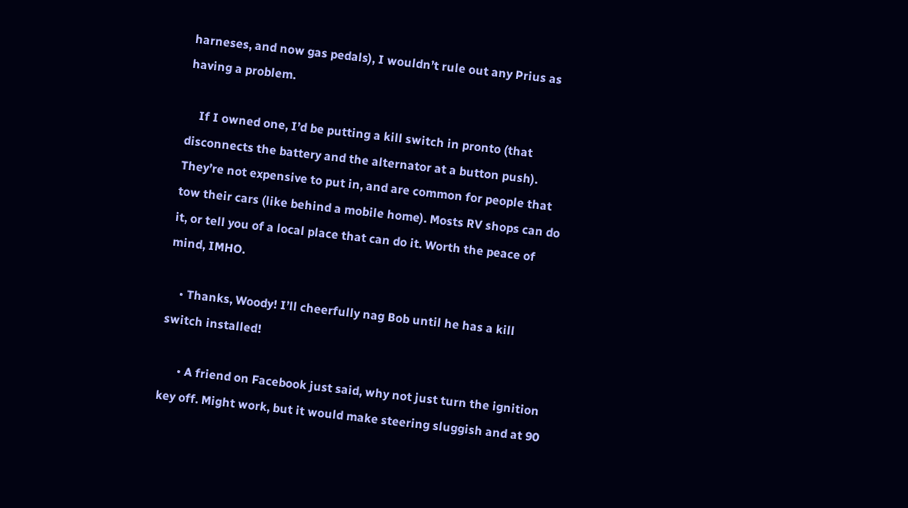harneses, and now gas pedals), I wouldn’t rule out any Prius as having a problem.

    If I owned one, I’d be putting a kill switch in pronto (that disconnects the battery and the alternator at a button push). They’re not expensive to put in, and are common for people that tow their cars (like behind a mobile home). Mosts RV shops can do it, or tell you of a local place that can do it. Worth the peace of mind, IMHO.

    • Thanks, Woody! I’ll cheerfully nag Bob until he has a kill switch installed!

      • A friend on Facebook just said, why not just turn the ignition key off. Might work, but it would make steering sluggish and at 90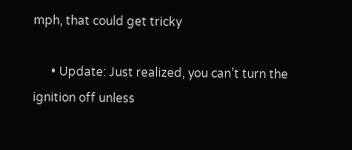mph, that could get tricky

      • Update: Just realized, you can’t turn the ignition off unless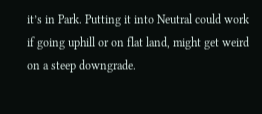it’s in Park. Putting it into Neutral could work if going uphill or on flat land, might get weird on a steep downgrade.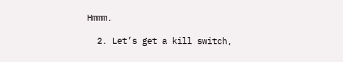Hmmm.

  2. Let’s get a kill switch,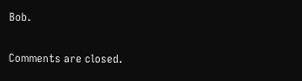Bob.

Comments are closed.